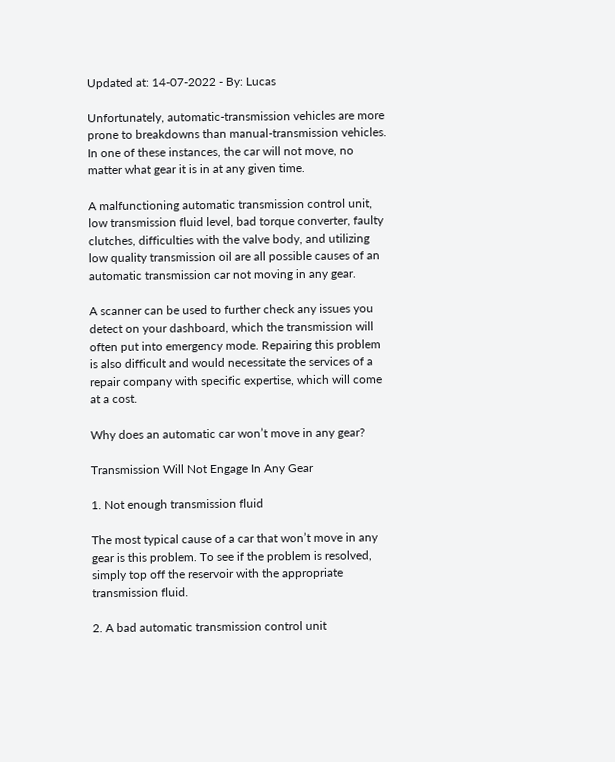Updated at: 14-07-2022 - By: Lucas

Unfortunately, automatic-transmission vehicles are more prone to breakdowns than manual-transmission vehicles. In one of these instances, the car will not move, no matter what gear it is in at any given time.

A malfunctioning automatic transmission control unit, low transmission fluid level, bad torque converter, faulty clutches, difficulties with the valve body, and utilizing low quality transmission oil are all possible causes of an automatic transmission car not moving in any gear.

A scanner can be used to further check any issues you detect on your dashboard, which the transmission will often put into emergency mode. Repairing this problem is also difficult and would necessitate the services of a repair company with specific expertise, which will come at a cost.

Why does an automatic car won’t move in any gear?

Transmission Will Not Engage In Any Gear

1. Not enough transmission fluid

The most typical cause of a car that won’t move in any gear is this problem. To see if the problem is resolved, simply top off the reservoir with the appropriate transmission fluid.

2. A bad automatic transmission control unit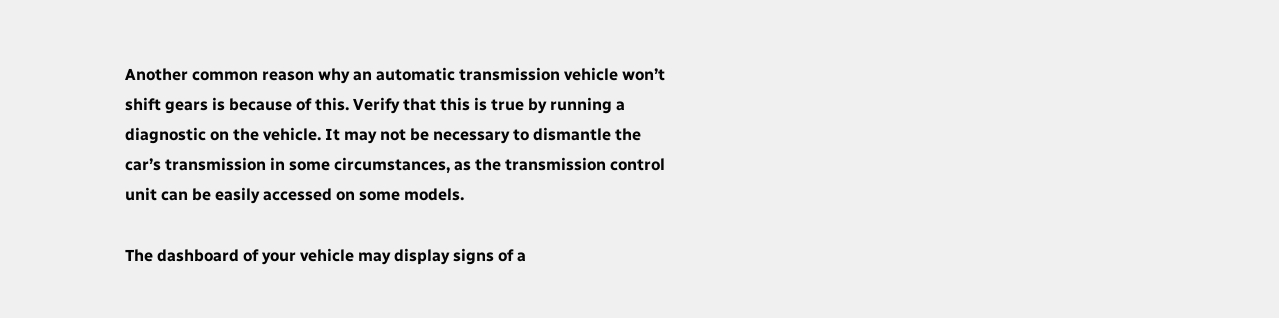Another common reason why an automatic transmission vehicle won’t shift gears is because of this. Verify that this is true by running a diagnostic on the vehicle. It may not be necessary to dismantle the car’s transmission in some circumstances, as the transmission control unit can be easily accessed on some models.

The dashboard of your vehicle may display signs of a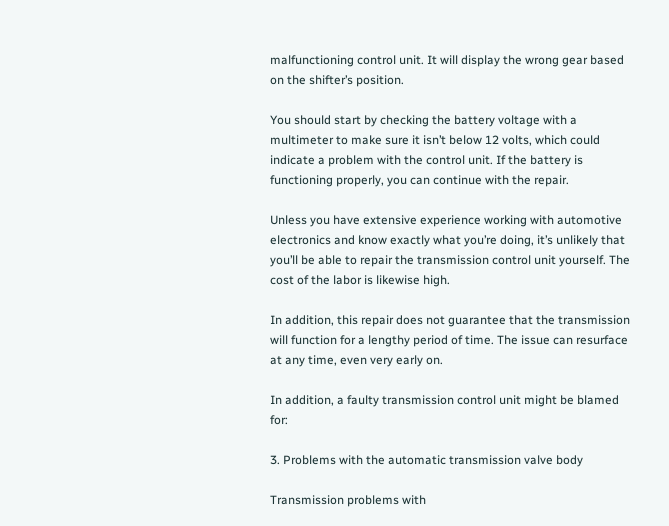malfunctioning control unit. It will display the wrong gear based on the shifter’s position.

You should start by checking the battery voltage with a multimeter to make sure it isn’t below 12 volts, which could indicate a problem with the control unit. If the battery is functioning properly, you can continue with the repair.

Unless you have extensive experience working with automotive electronics and know exactly what you’re doing, it’s unlikely that you’ll be able to repair the transmission control unit yourself. The cost of the labor is likewise high.

In addition, this repair does not guarantee that the transmission will function for a lengthy period of time. The issue can resurface at any time, even very early on.

In addition, a faulty transmission control unit might be blamed for:

3. Problems with the automatic transmission valve body

Transmission problems with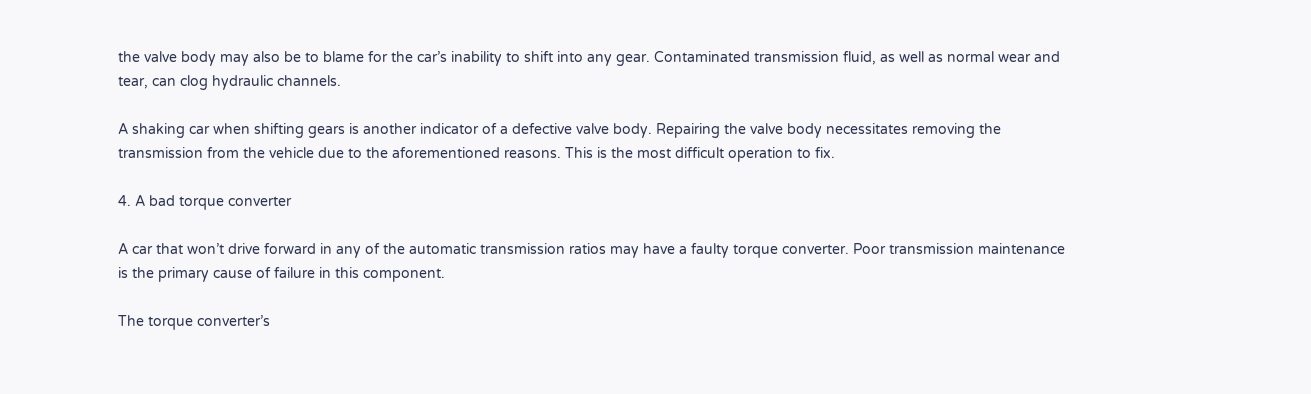the valve body may also be to blame for the car’s inability to shift into any gear. Contaminated transmission fluid, as well as normal wear and tear, can clog hydraulic channels.

A shaking car when shifting gears is another indicator of a defective valve body. Repairing the valve body necessitates removing the transmission from the vehicle due to the aforementioned reasons. This is the most difficult operation to fix.

4. A bad torque converter

A car that won’t drive forward in any of the automatic transmission ratios may have a faulty torque converter. Poor transmission maintenance is the primary cause of failure in this component.

The torque converter’s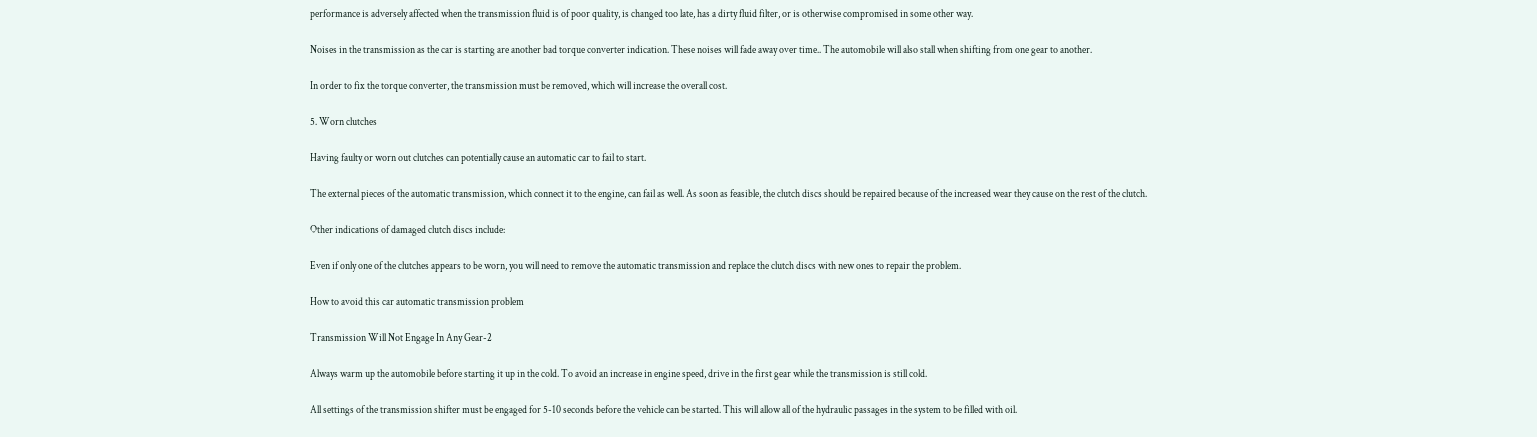performance is adversely affected when the transmission fluid is of poor quality, is changed too late, has a dirty fluid filter, or is otherwise compromised in some other way.

Noises in the transmission as the car is starting are another bad torque converter indication. These noises will fade away over time.. The automobile will also stall when shifting from one gear to another.

In order to fix the torque converter, the transmission must be removed, which will increase the overall cost.

5. Worn clutches

Having faulty or worn out clutches can potentially cause an automatic car to fail to start.

The external pieces of the automatic transmission, which connect it to the engine, can fail as well. As soon as feasible, the clutch discs should be repaired because of the increased wear they cause on the rest of the clutch.

Other indications of damaged clutch discs include:

Even if only one of the clutches appears to be worn, you will need to remove the automatic transmission and replace the clutch discs with new ones to repair the problem.

How to avoid this car automatic transmission problem

Transmission Will Not Engage In Any Gear-2

Always warm up the automobile before starting it up in the cold. To avoid an increase in engine speed, drive in the first gear while the transmission is still cold.

All settings of the transmission shifter must be engaged for 5-10 seconds before the vehicle can be started. This will allow all of the hydraulic passages in the system to be filled with oil.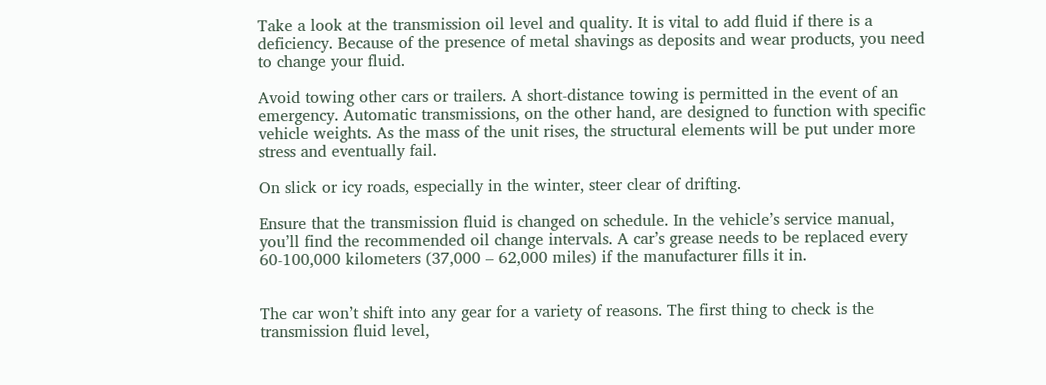Take a look at the transmission oil level and quality. It is vital to add fluid if there is a deficiency. Because of the presence of metal shavings as deposits and wear products, you need to change your fluid.

Avoid towing other cars or trailers. A short-distance towing is permitted in the event of an emergency. Automatic transmissions, on the other hand, are designed to function with specific vehicle weights. As the mass of the unit rises, the structural elements will be put under more stress and eventually fail.

On slick or icy roads, especially in the winter, steer clear of drifting.

Ensure that the transmission fluid is changed on schedule. In the vehicle’s service manual, you’ll find the recommended oil change intervals. A car’s grease needs to be replaced every 60-100,000 kilometers (37,000 – 62,000 miles) if the manufacturer fills it in.


The car won’t shift into any gear for a variety of reasons. The first thing to check is the transmission fluid level,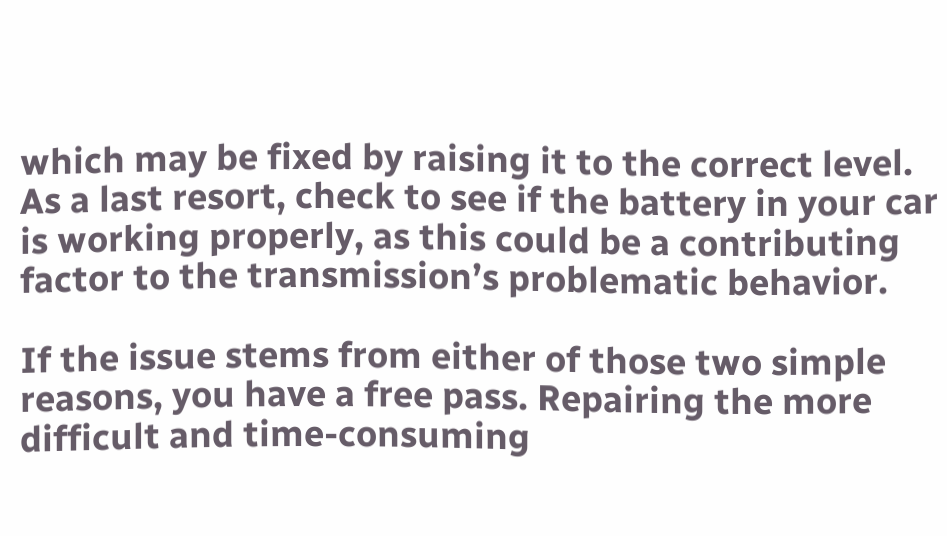which may be fixed by raising it to the correct level. As a last resort, check to see if the battery in your car is working properly, as this could be a contributing factor to the transmission’s problematic behavior.

If the issue stems from either of those two simple reasons, you have a free pass. Repairing the more difficult and time-consuming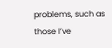problems, such as those I’ve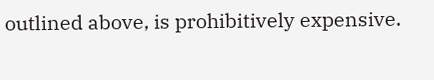outlined above, is prohibitively expensive.